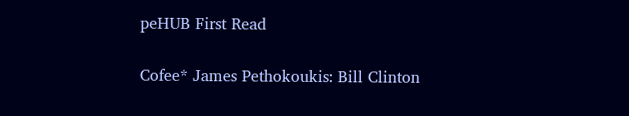peHUB First Read

Cofee* James Pethokoukis: Bill Clinton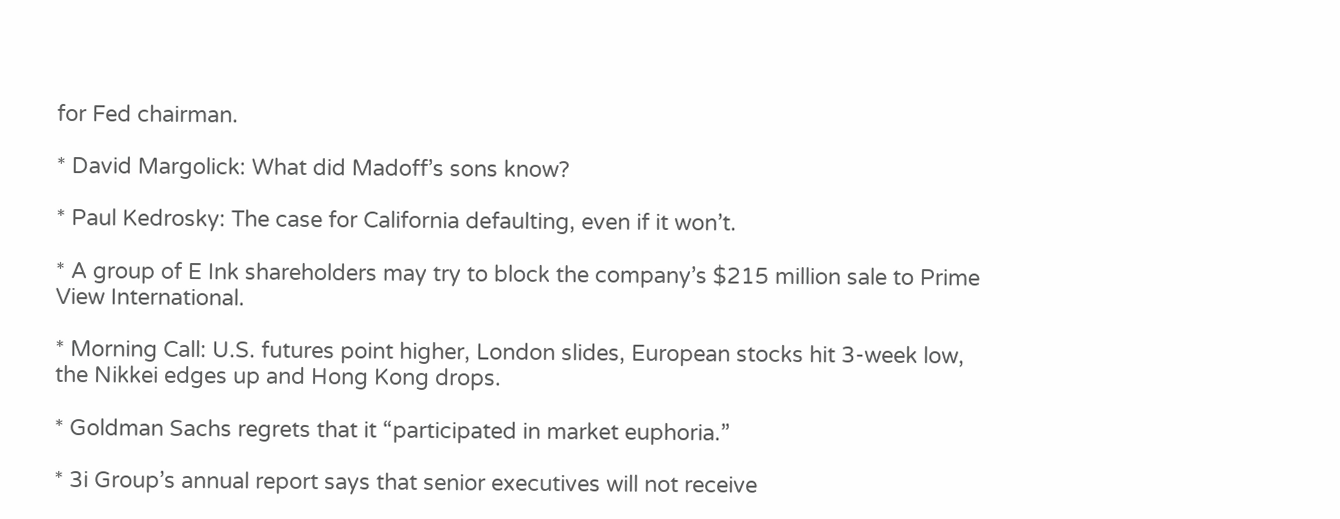for Fed chairman.

* David Margolick: What did Madoff’s sons know?

* Paul Kedrosky: The case for California defaulting, even if it won’t.

* A group of E Ink shareholders may try to block the company’s $215 million sale to Prime View International.

* Morning Call: U.S. futures point higher, London slides, European stocks hit 3-week low, the Nikkei edges up and Hong Kong drops.

* Goldman Sachs regrets that it “participated in market euphoria.”

* 3i Group’s annual report says that senior executives will not receive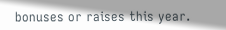bonuses or raises this year.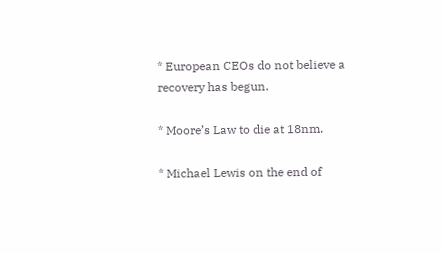* European CEOs do not believe a recovery has begun.

* Moore’s Law to die at 18nm.

* Michael Lewis on the end of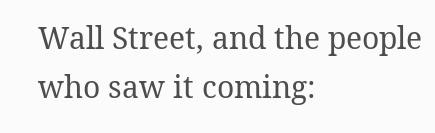Wall Street, and the people who saw it coming: